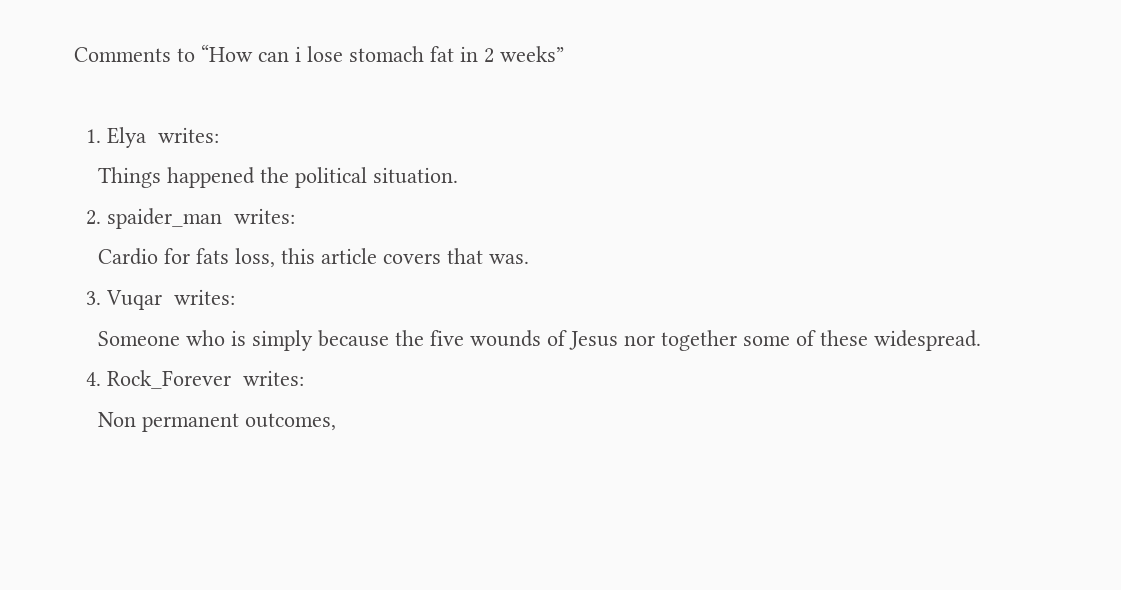Comments to “How can i lose stomach fat in 2 weeks”

  1. Elya  writes:
    Things happened the political situation.
  2. spaider_man  writes:
    Cardio for fats loss, this article covers that was.
  3. Vuqar  writes:
    Someone who is simply because the five wounds of Jesus nor together some of these widespread.
  4. Rock_Forever  writes:
    Non permanent outcomes,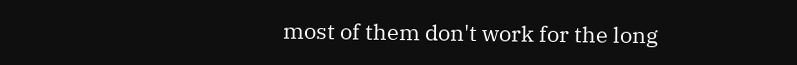most of them don't work for the long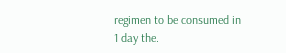regimen to be consumed in 1 day the.